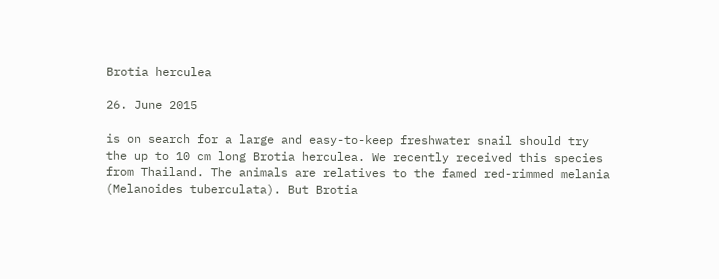Brotia herculea

26. June 2015

is on search for a large and easy-to-keep freshwater snail should try
the up to 10 cm long Brotia herculea. We recently received this species
from Thailand. The animals are relatives to the famed red-rimmed melania
(Melanoides tuberculata). But Brotia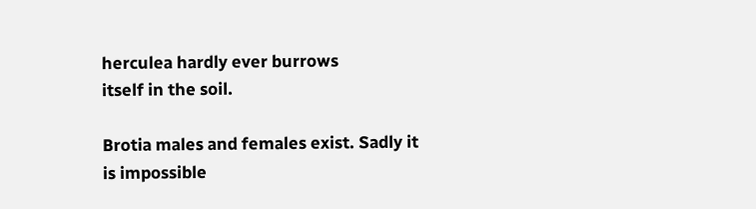herculea hardly ever burrows
itself in the soil.

Brotia males and females exist. Sadly it is impossible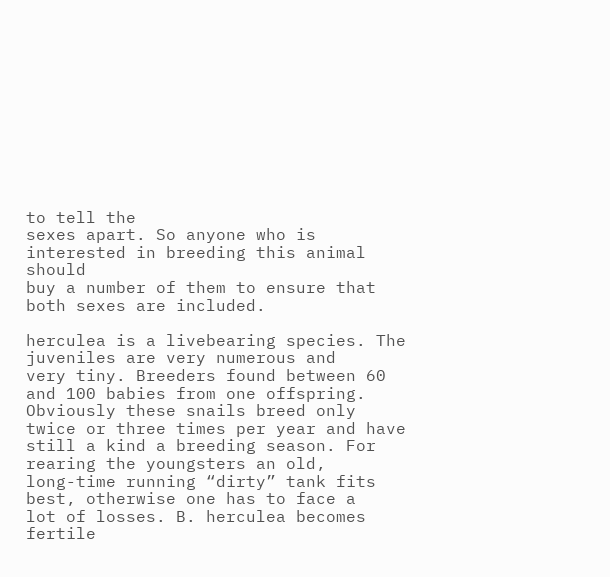to tell the
sexes apart. So anyone who is interested in breeding this animal should
buy a number of them to ensure that both sexes are included.

herculea is a livebearing species. The juveniles are very numerous and
very tiny. Breeders found between 60 and 100 babies from one offspring.
Obviously these snails breed only twice or three times per year and have
still a kind a breeding season. For rearing the youngsters an old,
long-time running “dirty” tank fits best, otherwise one has to face a
lot of losses. B. herculea becomes fertile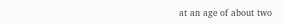at an age of about two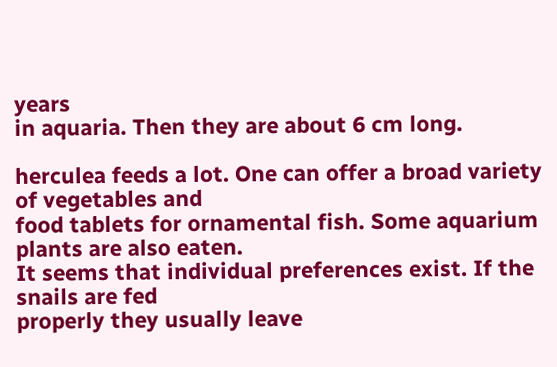years
in aquaria. Then they are about 6 cm long.

herculea feeds a lot. One can offer a broad variety of vegetables and
food tablets for ornamental fish. Some aquarium plants are also eaten.
It seems that individual preferences exist. If the snails are fed
properly they usually leave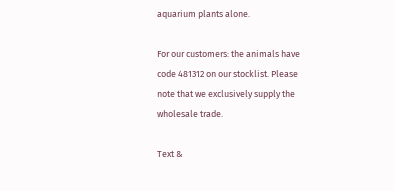aquarium plants alone.

For our customers: the animals have code 481312 on our stocklist. Please note that we exclusively supply the wholesale trade.

Text &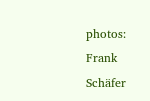photos: Frank Schäfer